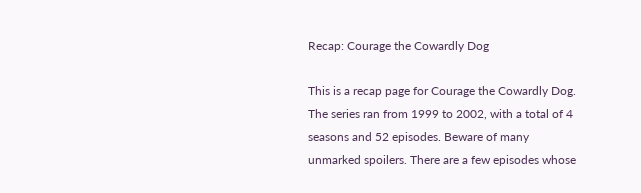Recap: Courage the Cowardly Dog

This is a recap page for Courage the Cowardly Dog. The series ran from 1999 to 2002, with a total of 4 seasons and 52 episodes. Beware of many unmarked spoilers. There are a few episodes whose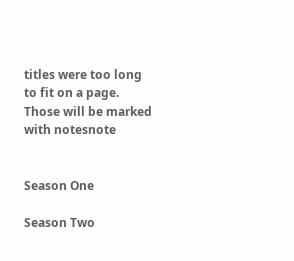titles were too long to fit on a page. Those will be marked with notesnote


Season One

Season Two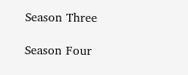Season Three

Season Four